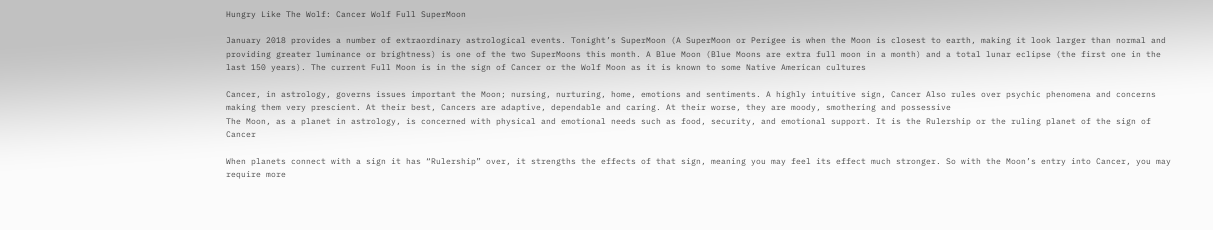Hungry Like The Wolf: Cancer Wolf Full SuperMoon

January 2018 provides a number of extraordinary astrological events. Tonight’s SuperMoon (A SuperMoon or Perigee is when the Moon is closest to earth, making it look larger than normal and providing greater luminance or brightness) is one of the two SuperMoons this month. A Blue Moon (Blue Moons are extra full moon in a month) and a total lunar eclipse (the first one in the last 150 years). The current Full Moon is in the sign of Cancer or the Wolf Moon as it is known to some Native American cultures

Cancer, in astrology, governs issues important the Moon; nursing, nurturing, home, emotions and sentiments. A highly intuitive sign, Cancer Also rules over psychic phenomena and concerns making them very prescient. At their best, Cancers are adaptive, dependable and caring. At their worse, they are moody, smothering and possessive
The Moon, as a planet in astrology, is concerned with physical and emotional needs such as food, security, and emotional support. It is the Rulership or the ruling planet of the sign of Cancer

When planets connect with a sign it has “Rulership” over, it strengths the effects of that sign, meaning you may feel its effect much stronger. So with the Moon’s entry into Cancer, you may require more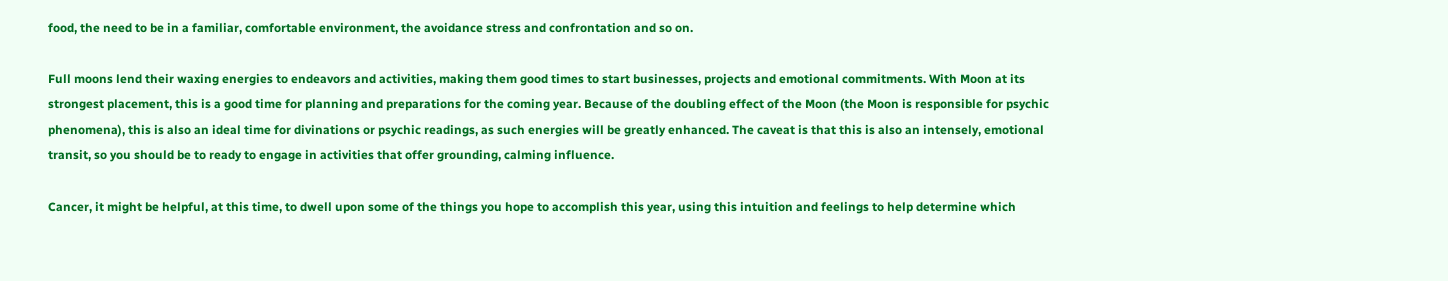food, the need to be in a familiar, comfortable environment, the avoidance stress and confrontation and so on.

Full moons lend their waxing energies to endeavors and activities, making them good times to start businesses, projects and emotional commitments. With Moon at its strongest placement, this is a good time for planning and preparations for the coming year. Because of the doubling effect of the Moon (the Moon is responsible for psychic phenomena), this is also an ideal time for divinations or psychic readings, as such energies will be greatly enhanced. The caveat is that this is also an intensely, emotional transit, so you should be to ready to engage in activities that offer grounding, calming influence.

Cancer, it might be helpful, at this time, to dwell upon some of the things you hope to accomplish this year, using this intuition and feelings to help determine which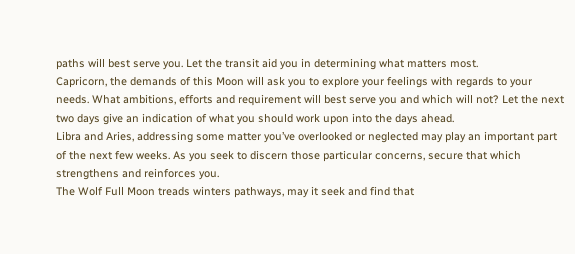paths will best serve you. Let the transit aid you in determining what matters most.
Capricorn, the demands of this Moon will ask you to explore your feelings with regards to your needs. What ambitions, efforts and requirement will best serve you and which will not? Let the next two days give an indication of what you should work upon into the days ahead.
Libra and Aries, addressing some matter you’ve overlooked or neglected may play an important part of the next few weeks. As you seek to discern those particular concerns, secure that which strengthens and reinforces you.
The Wolf Full Moon treads winters pathways, may it seek and find that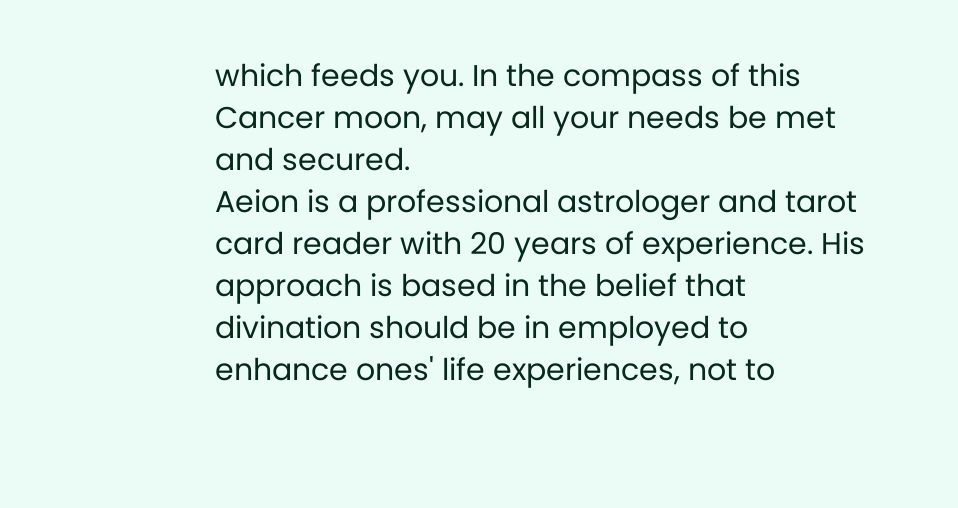which feeds you. In the compass of this Cancer moon, may all your needs be met and secured.
Aeion is a professional astrologer and tarot card reader with 20 years of experience. His approach is based in the belief that divination should be in employed to enhance ones' life experiences, not to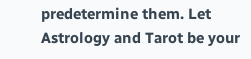predetermine them. Let Astrology and Tarot be your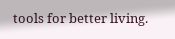tools for better living.